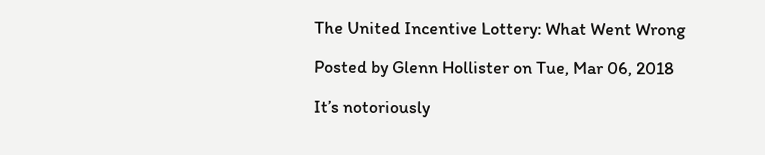The United Incentive Lottery: What Went Wrong

Posted by Glenn Hollister on Tue, Mar 06, 2018

It’s notoriously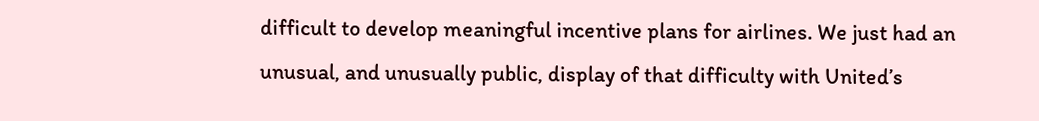difficult to develop meaningful incentive plans for airlines. We just had an unusual, and unusually public, display of that difficulty with United’s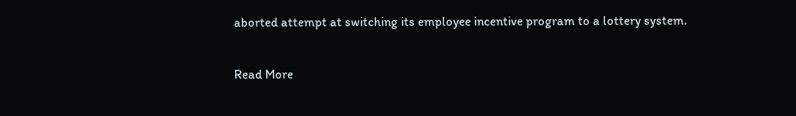aborted attempt at switching its employee incentive program to a lottery system.

Read More